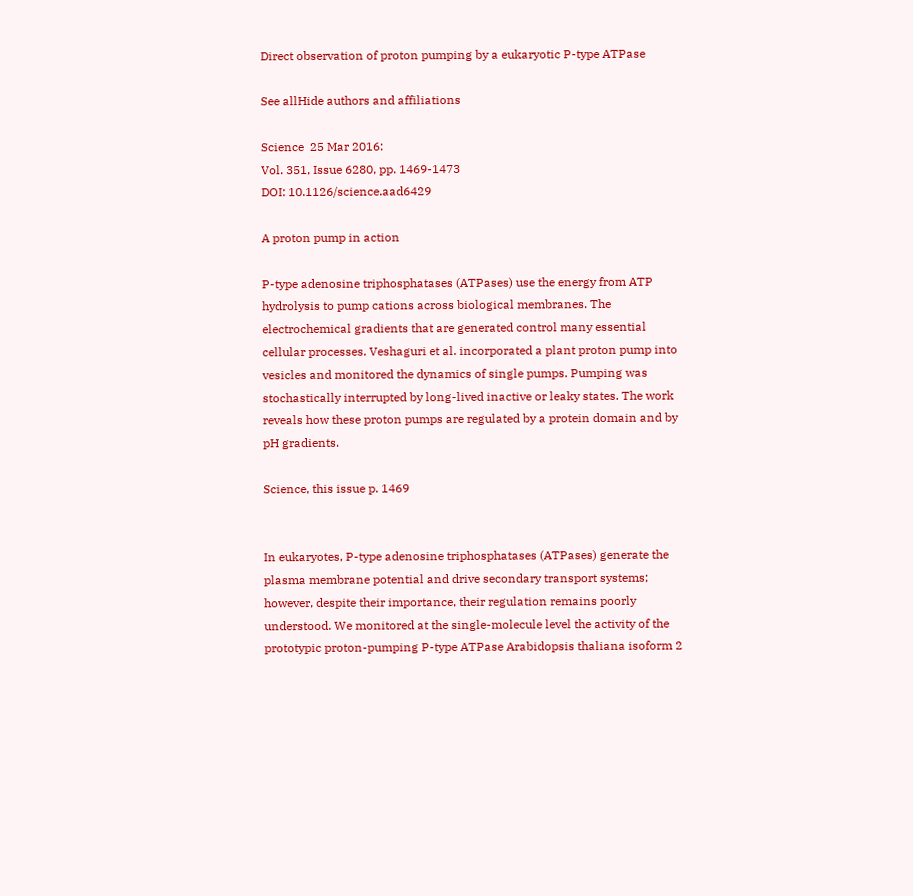Direct observation of proton pumping by a eukaryotic P-type ATPase

See allHide authors and affiliations

Science  25 Mar 2016:
Vol. 351, Issue 6280, pp. 1469-1473
DOI: 10.1126/science.aad6429

A proton pump in action

P-type adenosine triphosphatases (ATPases) use the energy from ATP hydrolysis to pump cations across biological membranes. The electrochemical gradients that are generated control many essential cellular processes. Veshaguri et al. incorporated a plant proton pump into vesicles and monitored the dynamics of single pumps. Pumping was stochastically interrupted by long-lived inactive or leaky states. The work reveals how these proton pumps are regulated by a protein domain and by pH gradients.

Science, this issue p. 1469


In eukaryotes, P-type adenosine triphosphatases (ATPases) generate the plasma membrane potential and drive secondary transport systems; however, despite their importance, their regulation remains poorly understood. We monitored at the single-molecule level the activity of the prototypic proton-pumping P-type ATPase Arabidopsis thaliana isoform 2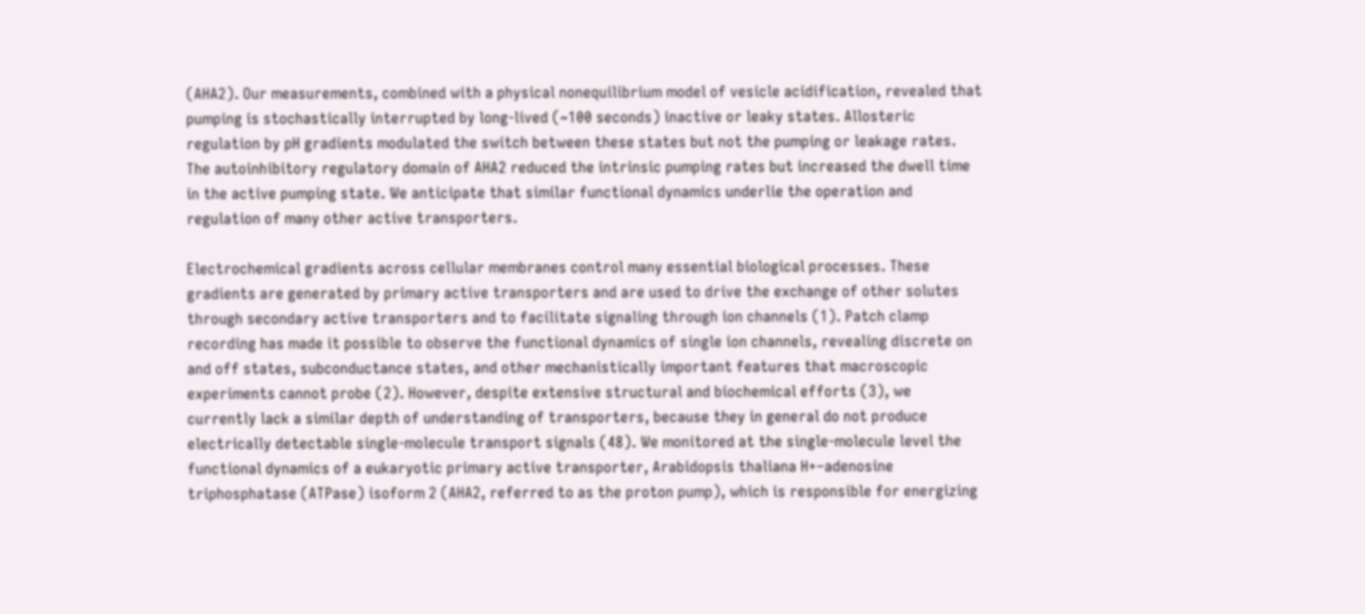(AHA2). Our measurements, combined with a physical nonequilibrium model of vesicle acidification, revealed that pumping is stochastically interrupted by long-lived (~100 seconds) inactive or leaky states. Allosteric regulation by pH gradients modulated the switch between these states but not the pumping or leakage rates. The autoinhibitory regulatory domain of AHA2 reduced the intrinsic pumping rates but increased the dwell time in the active pumping state. We anticipate that similar functional dynamics underlie the operation and regulation of many other active transporters.

Electrochemical gradients across cellular membranes control many essential biological processes. These gradients are generated by primary active transporters and are used to drive the exchange of other solutes through secondary active transporters and to facilitate signaling through ion channels (1). Patch clamp recording has made it possible to observe the functional dynamics of single ion channels, revealing discrete on and off states, subconductance states, and other mechanistically important features that macroscopic experiments cannot probe (2). However, despite extensive structural and biochemical efforts (3), we currently lack a similar depth of understanding of transporters, because they in general do not produce electrically detectable single-molecule transport signals (48). We monitored at the single-molecule level the functional dynamics of a eukaryotic primary active transporter, Arabidopsis thaliana H+–adenosine triphosphatase (ATPase) isoform 2 (AHA2, referred to as the proton pump), which is responsible for energizing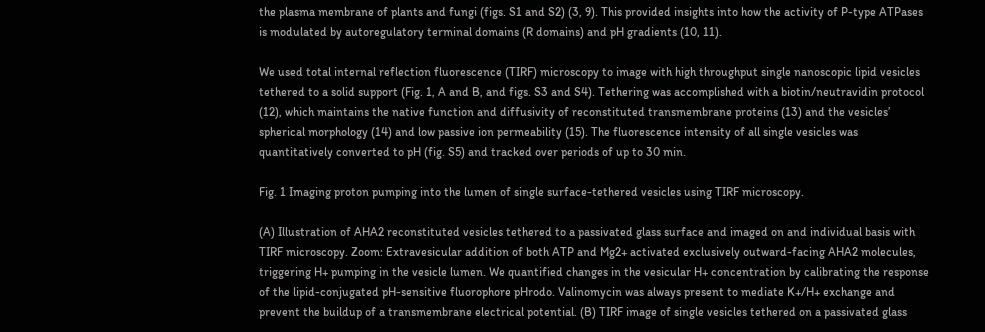the plasma membrane of plants and fungi (figs. S1 and S2) (3, 9). This provided insights into how the activity of P-type ATPases is modulated by autoregulatory terminal domains (R domains) and pH gradients (10, 11).

We used total internal reflection fluorescence (TIRF) microscopy to image with high throughput single nanoscopic lipid vesicles tethered to a solid support (Fig. 1, A and B, and figs. S3 and S4). Tethering was accomplished with a biotin/neutravidin protocol (12), which maintains the native function and diffusivity of reconstituted transmembrane proteins (13) and the vesicles’ spherical morphology (14) and low passive ion permeability (15). The fluorescence intensity of all single vesicles was quantitatively converted to pH (fig. S5) and tracked over periods of up to 30 min.

Fig. 1 Imaging proton pumping into the lumen of single surface-tethered vesicles using TIRF microscopy.

(A) Illustration of AHA2 reconstituted vesicles tethered to a passivated glass surface and imaged on and individual basis with TIRF microscopy. Zoom: Extravesicular addition of both ATP and Mg2+ activated exclusively outward-facing AHA2 molecules, triggering H+ pumping in the vesicle lumen. We quantified changes in the vesicular H+ concentration by calibrating the response of the lipid-conjugated pH-sensitive fluorophore pHrodo. Valinomycin was always present to mediate K+/H+ exchange and prevent the buildup of a transmembrane electrical potential. (B) TIRF image of single vesicles tethered on a passivated glass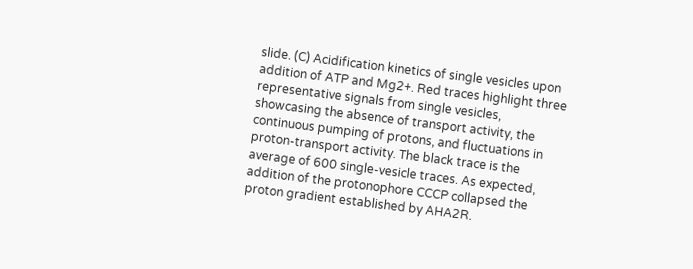slide. (C) Acidification kinetics of single vesicles upon addition of ATP and Mg2+. Red traces highlight three representative signals from single vesicles, showcasing the absence of transport activity, the continuous pumping of protons, and fluctuations in proton-transport activity. The black trace is the average of 600 single-vesicle traces. As expected, addition of the protonophore CCCP collapsed the proton gradient established by AHA2R.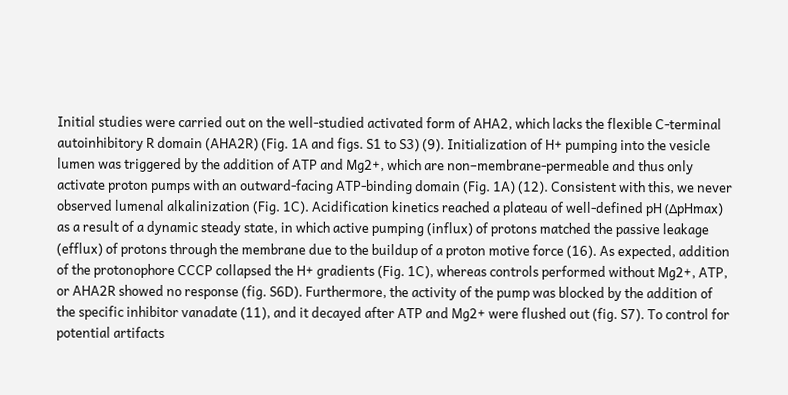Initial studies were carried out on the well-studied activated form of AHA2, which lacks the flexible C-terminal autoinhibitory R domain (AHA2R) (Fig. 1A and figs. S1 to S3) (9). Initialization of H+ pumping into the vesicle lumen was triggered by the addition of ATP and Mg2+, which are non–membrane-permeable and thus only activate proton pumps with an outward-facing ATP-binding domain (Fig. 1A) (12). Consistent with this, we never observed lumenal alkalinization (Fig. 1C). Acidification kinetics reached a plateau of well-defined pH (ΔpHmax) as a result of a dynamic steady state, in which active pumping (influx) of protons matched the passive leakage (efflux) of protons through the membrane due to the buildup of a proton motive force (16). As expected, addition of the protonophore CCCP collapsed the H+ gradients (Fig. 1C), whereas controls performed without Mg2+, ATP, or AHA2R showed no response (fig. S6D). Furthermore, the activity of the pump was blocked by the addition of the specific inhibitor vanadate (11), and it decayed after ATP and Mg2+ were flushed out (fig. S7). To control for potential artifacts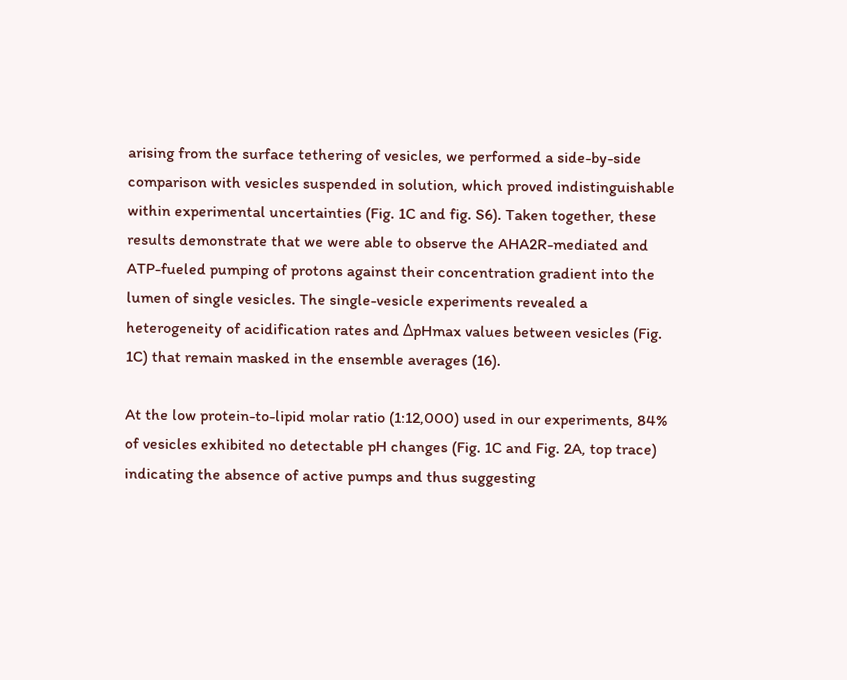arising from the surface tethering of vesicles, we performed a side-by-side comparison with vesicles suspended in solution, which proved indistinguishable within experimental uncertainties (Fig. 1C and fig. S6). Taken together, these results demonstrate that we were able to observe the AHA2R-mediated and ATP-fueled pumping of protons against their concentration gradient into the lumen of single vesicles. The single-vesicle experiments revealed a heterogeneity of acidification rates and ΔpHmax values between vesicles (Fig. 1C) that remain masked in the ensemble averages (16).

At the low protein-to-lipid molar ratio (1:12,000) used in our experiments, 84% of vesicles exhibited no detectable pH changes (Fig. 1C and Fig. 2A, top trace) indicating the absence of active pumps and thus suggesting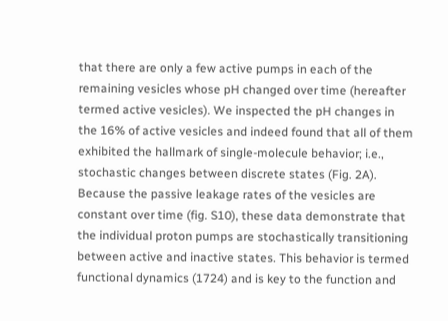that there are only a few active pumps in each of the remaining vesicles whose pH changed over time (hereafter termed active vesicles). We inspected the pH changes in the 16% of active vesicles and indeed found that all of them exhibited the hallmark of single-molecule behavior; i.e., stochastic changes between discrete states (Fig. 2A). Because the passive leakage rates of the vesicles are constant over time (fig. S10), these data demonstrate that the individual proton pumps are stochastically transitioning between active and inactive states. This behavior is termed functional dynamics (1724) and is key to the function and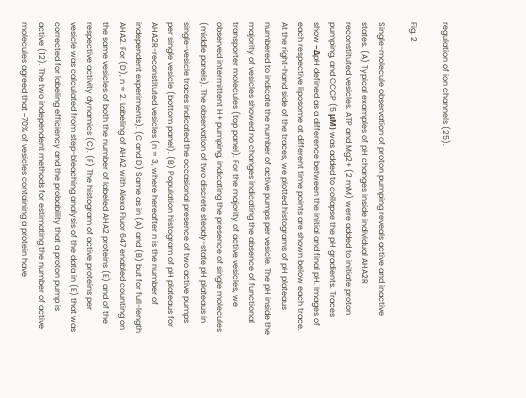regulation of ion channels (25).

Fig. 2

Single-molecule observation of proton pumping reveals active and inactive states. (A) Typical examples of pH changes inside individual AHA2R reconstituted vesicles. ATP and Mg2+ (2 mM) were added to initiate proton pumping, and CCCP (5 μM) was added to collapse the pH gradients. Traces show −ΔpH defined as a difference between the initial and final pH. Images of each respective liposome at different time points are shown below each trace. At the right-hand side of the traces, we plotted histograms of pH plateaus numbered to indicate the number of active pumps per vesicle. The pH inside the majority of vesicles showed no changes indicating the absence of functional transporter molecules (top panel). For the majority of active vesicles, we observed intermittent H+ pumping, indicating the presence of single molecules (middle panels). The observation of two discrete steady-state pH plateaus in single-vesicle traces indicated the occasional presence of two active pumps per single vesicle (bottom panel). (B) Population histogram of pH plateaus for AHA2R-reconstituted vesicles (n = 3, where hereafter n is the number of independent experiments). (C and D) Same as in (A) and (B) but for full-length AHA2. For (D), n = 2. Labeling of AHA2 with Alexa Fluor 647 enabled counting on the same vesicles of both the number of labeled AHA2 proteins (E) and of the respective activity dynamics (C). (F) The histogram of active proteins per vesicle was calculated from step-bleaching analysis of the data in (E) that was corrected for labeling efficiency and the probability that a proton pump is active (12). The two independent methods for estimating the number of active molecules agreed that ~70% of vesicles containing a protein have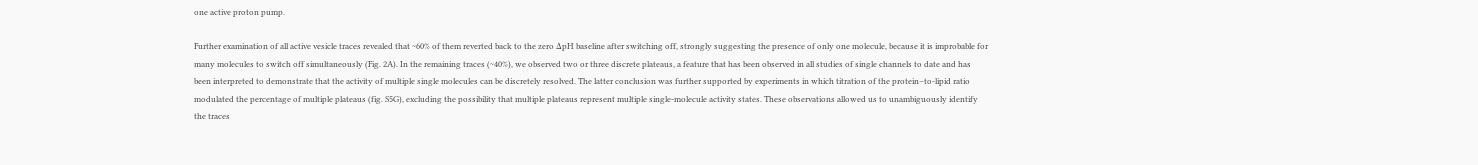one active proton pump.

Further examination of all active vesicle traces revealed that ~60% of them reverted back to the zero ΔpH baseline after switching off, strongly suggesting the presence of only one molecule, because it is improbable for many molecules to switch off simultaneously (Fig. 2A). In the remaining traces (~40%), we observed two or three discrete plateaus, a feature that has been observed in all studies of single channels to date and has been interpreted to demonstrate that the activity of multiple single molecules can be discretely resolved. The latter conclusion was further supported by experiments in which titration of the protein–to-lipid ratio modulated the percentage of multiple plateaus (fig. S5G), excluding the possibility that multiple plateaus represent multiple single-molecule activity states. These observations allowed us to unambiguously identify the traces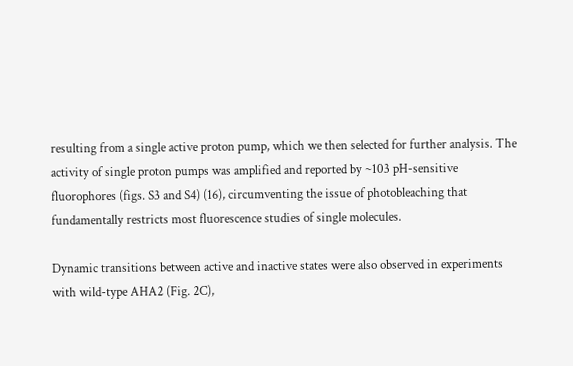resulting from a single active proton pump, which we then selected for further analysis. The activity of single proton pumps was amplified and reported by ~103 pH-sensitive fluorophores (figs. S3 and S4) (16), circumventing the issue of photobleaching that fundamentally restricts most fluorescence studies of single molecules.

Dynamic transitions between active and inactive states were also observed in experiments with wild-type AHA2 (Fig. 2C),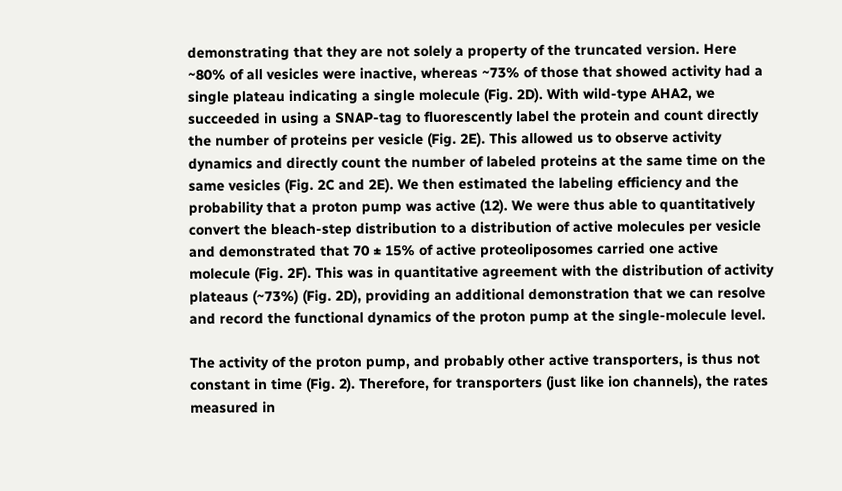demonstrating that they are not solely a property of the truncated version. Here ~80% of all vesicles were inactive, whereas ~73% of those that showed activity had a single plateau indicating a single molecule (Fig. 2D). With wild-type AHA2, we succeeded in using a SNAP-tag to fluorescently label the protein and count directly the number of proteins per vesicle (Fig. 2E). This allowed us to observe activity dynamics and directly count the number of labeled proteins at the same time on the same vesicles (Fig. 2C and 2E). We then estimated the labeling efficiency and the probability that a proton pump was active (12). We were thus able to quantitatively convert the bleach-step distribution to a distribution of active molecules per vesicle and demonstrated that 70 ± 15% of active proteoliposomes carried one active molecule (Fig. 2F). This was in quantitative agreement with the distribution of activity plateaus (~73%) (Fig. 2D), providing an additional demonstration that we can resolve and record the functional dynamics of the proton pump at the single-molecule level.

The activity of the proton pump, and probably other active transporters, is thus not constant in time (Fig. 2). Therefore, for transporters (just like ion channels), the rates measured in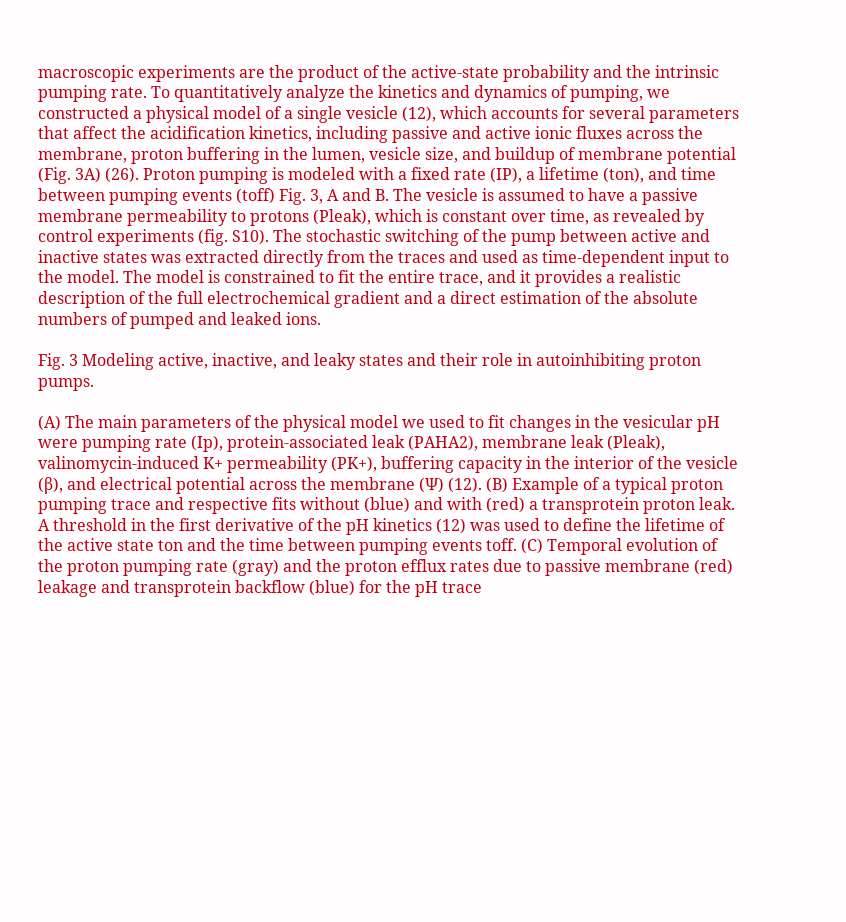macroscopic experiments are the product of the active-state probability and the intrinsic pumping rate. To quantitatively analyze the kinetics and dynamics of pumping, we constructed a physical model of a single vesicle (12), which accounts for several parameters that affect the acidification kinetics, including passive and active ionic fluxes across the membrane, proton buffering in the lumen, vesicle size, and buildup of membrane potential (Fig. 3A) (26). Proton pumping is modeled with a fixed rate (IP), a lifetime (ton), and time between pumping events (toff) Fig. 3, A and B. The vesicle is assumed to have a passive membrane permeability to protons (Pleak), which is constant over time, as revealed by control experiments (fig. S10). The stochastic switching of the pump between active and inactive states was extracted directly from the traces and used as time-dependent input to the model. The model is constrained to fit the entire trace, and it provides a realistic description of the full electrochemical gradient and a direct estimation of the absolute numbers of pumped and leaked ions.

Fig. 3 Modeling active, inactive, and leaky states and their role in autoinhibiting proton pumps.

(A) The main parameters of the physical model we used to fit changes in the vesicular pH were pumping rate (Ip), protein-associated leak (PAHA2), membrane leak (Pleak), valinomycin-induced K+ permeability (PK+), buffering capacity in the interior of the vesicle (β), and electrical potential across the membrane (Ψ) (12). (B) Example of a typical proton pumping trace and respective fits without (blue) and with (red) a transprotein proton leak. A threshold in the first derivative of the pH kinetics (12) was used to define the lifetime of the active state ton and the time between pumping events toff. (C) Temporal evolution of the proton pumping rate (gray) and the proton efflux rates due to passive membrane (red) leakage and transprotein backflow (blue) for the pH trace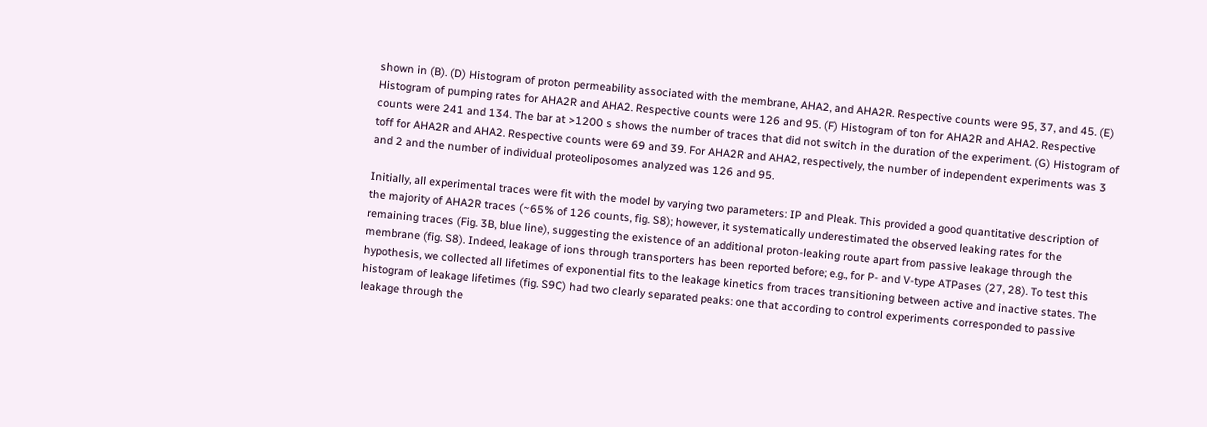shown in (B). (D) Histogram of proton permeability associated with the membrane, AHA2, and AHA2R. Respective counts were 95, 37, and 45. (E) Histogram of pumping rates for AHA2R and AHA2. Respective counts were 126 and 95. (F) Histogram of ton for AHA2R and AHA2. Respective counts were 241 and 134. The bar at >1200 s shows the number of traces that did not switch in the duration of the experiment. (G) Histogram of toff for AHA2R and AHA2. Respective counts were 69 and 39. For AHA2R and AHA2, respectively, the number of independent experiments was 3 and 2 and the number of individual proteoliposomes analyzed was 126 and 95.

Initially, all experimental traces were fit with the model by varying two parameters: IP and Pleak. This provided a good quantitative description of the majority of AHA2R traces (~65% of 126 counts, fig. S8); however, it systematically underestimated the observed leaking rates for the remaining traces (Fig. 3B, blue line), suggesting the existence of an additional proton-leaking route apart from passive leakage through the membrane (fig. S8). Indeed, leakage of ions through transporters has been reported before; e.g., for P- and V-type ATPases (27, 28). To test this hypothesis, we collected all lifetimes of exponential fits to the leakage kinetics from traces transitioning between active and inactive states. The histogram of leakage lifetimes (fig. S9C) had two clearly separated peaks: one that according to control experiments corresponded to passive leakage through the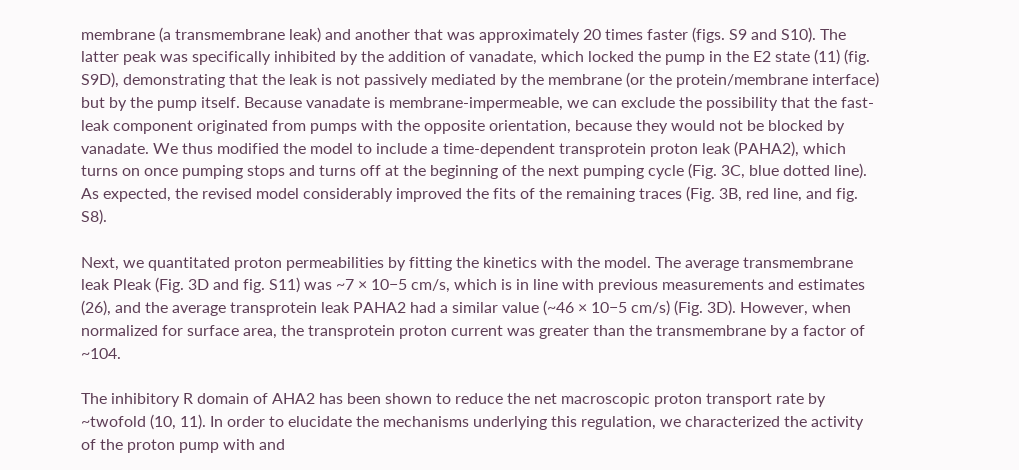membrane (a transmembrane leak) and another that was approximately 20 times faster (figs. S9 and S10). The latter peak was specifically inhibited by the addition of vanadate, which locked the pump in the E2 state (11) (fig. S9D), demonstrating that the leak is not passively mediated by the membrane (or the protein/membrane interface) but by the pump itself. Because vanadate is membrane-impermeable, we can exclude the possibility that the fast-leak component originated from pumps with the opposite orientation, because they would not be blocked by vanadate. We thus modified the model to include a time-dependent transprotein proton leak (PAHA2), which turns on once pumping stops and turns off at the beginning of the next pumping cycle (Fig. 3C, blue dotted line). As expected, the revised model considerably improved the fits of the remaining traces (Fig. 3B, red line, and fig. S8).

Next, we quantitated proton permeabilities by fitting the kinetics with the model. The average transmembrane leak Pleak (Fig. 3D and fig. S11) was ~7 × 10−5 cm/s, which is in line with previous measurements and estimates (26), and the average transprotein leak PAHA2 had a similar value (~46 × 10−5 cm/s) (Fig. 3D). However, when normalized for surface area, the transprotein proton current was greater than the transmembrane by a factor of ~104.

The inhibitory R domain of AHA2 has been shown to reduce the net macroscopic proton transport rate by ~twofold (10, 11). In order to elucidate the mechanisms underlying this regulation, we characterized the activity of the proton pump with and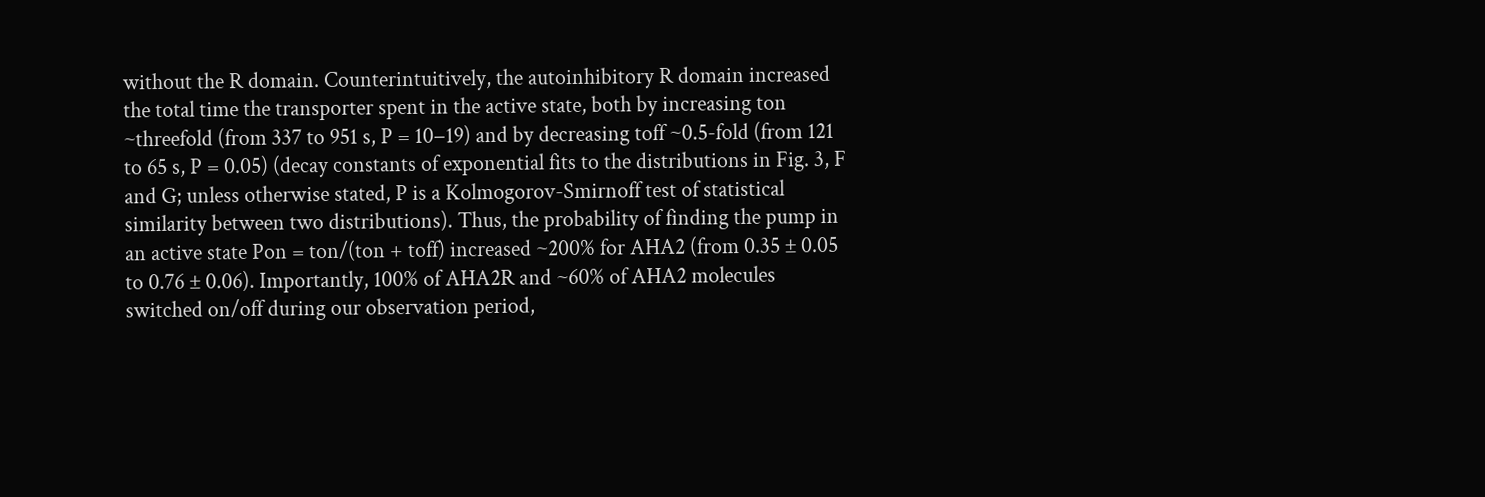without the R domain. Counterintuitively, the autoinhibitory R domain increased the total time the transporter spent in the active state, both by increasing ton ~threefold (from 337 to 951 s, P = 10−19) and by decreasing toff ~0.5-fold (from 121 to 65 s, P = 0.05) (decay constants of exponential fits to the distributions in Fig. 3, F and G; unless otherwise stated, P is a Kolmogorov-Smirnoff test of statistical similarity between two distributions). Thus, the probability of finding the pump in an active state Pon = ton/(ton + toff) increased ~200% for AHA2 (from 0.35 ± 0.05 to 0.76 ± 0.06). Importantly, 100% of AHA2R and ~60% of AHA2 molecules switched on/off during our observation period,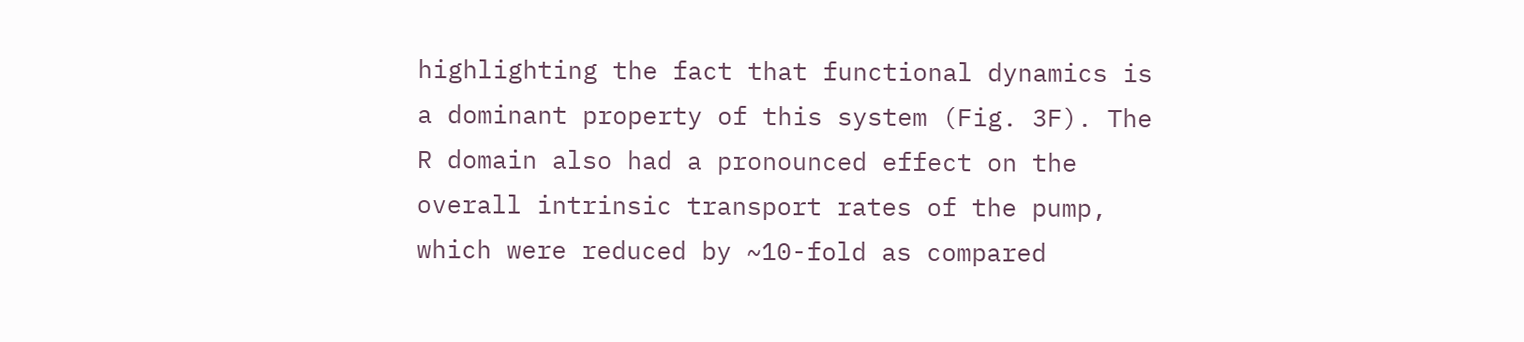highlighting the fact that functional dynamics is a dominant property of this system (Fig. 3F). The R domain also had a pronounced effect on the overall intrinsic transport rates of the pump, which were reduced by ~10-fold as compared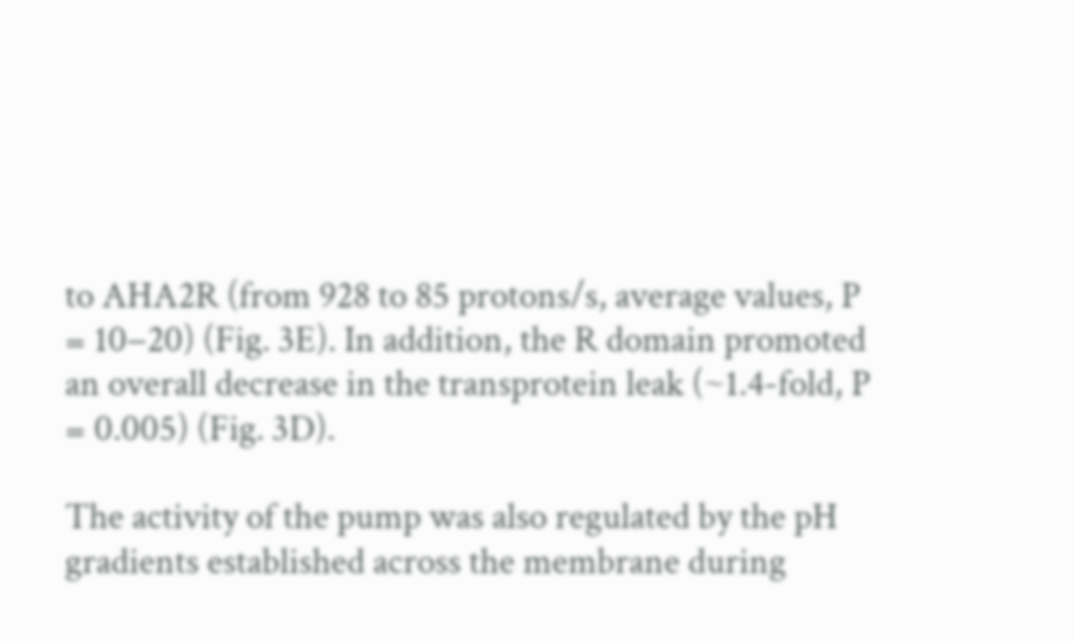to AHA2R (from 928 to 85 protons/s, average values, P = 10−20) (Fig. 3E). In addition, the R domain promoted an overall decrease in the transprotein leak (~1.4-fold, P = 0.005) (Fig. 3D).

The activity of the pump was also regulated by the pH gradients established across the membrane during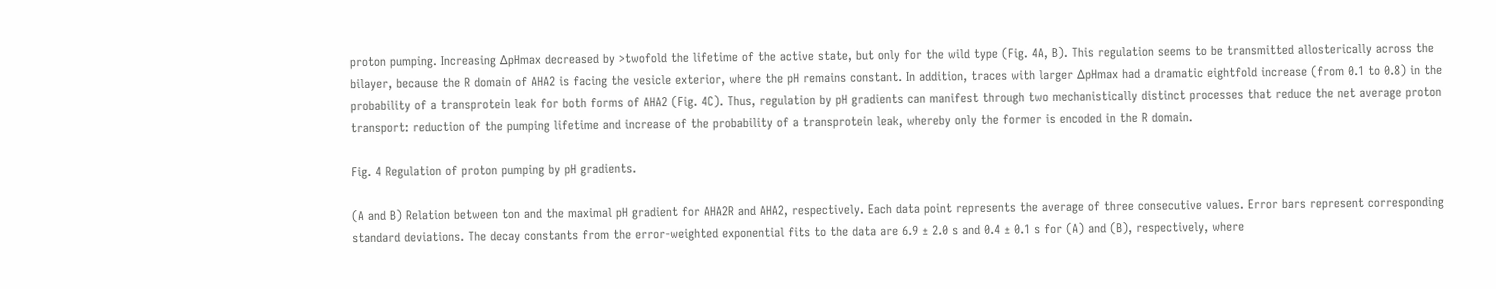proton pumping. Increasing ΔpHmax decreased by >twofold the lifetime of the active state, but only for the wild type (Fig. 4A, B). This regulation seems to be transmitted allosterically across the bilayer, because the R domain of AHA2 is facing the vesicle exterior, where the pH remains constant. In addition, traces with larger ΔpHmax had a dramatic eightfold increase (from 0.1 to 0.8) in the probability of a transprotein leak for both forms of AHA2 (Fig. 4C). Thus, regulation by pH gradients can manifest through two mechanistically distinct processes that reduce the net average proton transport: reduction of the pumping lifetime and increase of the probability of a transprotein leak, whereby only the former is encoded in the R domain.

Fig. 4 Regulation of proton pumping by pH gradients.

(A and B) Relation between ton and the maximal pH gradient for AHA2R and AHA2, respectively. Each data point represents the average of three consecutive values. Error bars represent corresponding standard deviations. The decay constants from the error-weighted exponential fits to the data are 6.9 ± 2.0 s and 0.4 ± 0.1 s for (A) and (B), respectively, where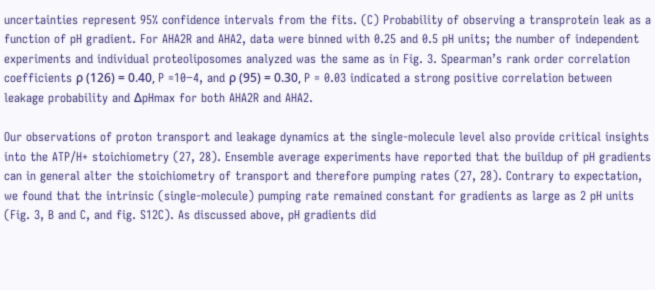uncertainties represent 95% confidence intervals from the fits. (C) Probability of observing a transprotein leak as a function of pH gradient. For AHA2R and AHA2, data were binned with 0.25 and 0.5 pH units; the number of independent experiments and individual proteoliposomes analyzed was the same as in Fig. 3. Spearman’s rank order correlation coefficients ρ (126) = 0.40, P =10−4, and ρ (95) = 0.30, P = 0.03 indicated a strong positive correlation between leakage probability and ΔpHmax for both AHA2R and AHA2.

Our observations of proton transport and leakage dynamics at the single-molecule level also provide critical insights into the ATP/H+ stoichiometry (27, 28). Ensemble average experiments have reported that the buildup of pH gradients can in general alter the stoichiometry of transport and therefore pumping rates (27, 28). Contrary to expectation, we found that the intrinsic (single-molecule) pumping rate remained constant for gradients as large as 2 pH units (Fig. 3, B and C, and fig. S12C). As discussed above, pH gradients did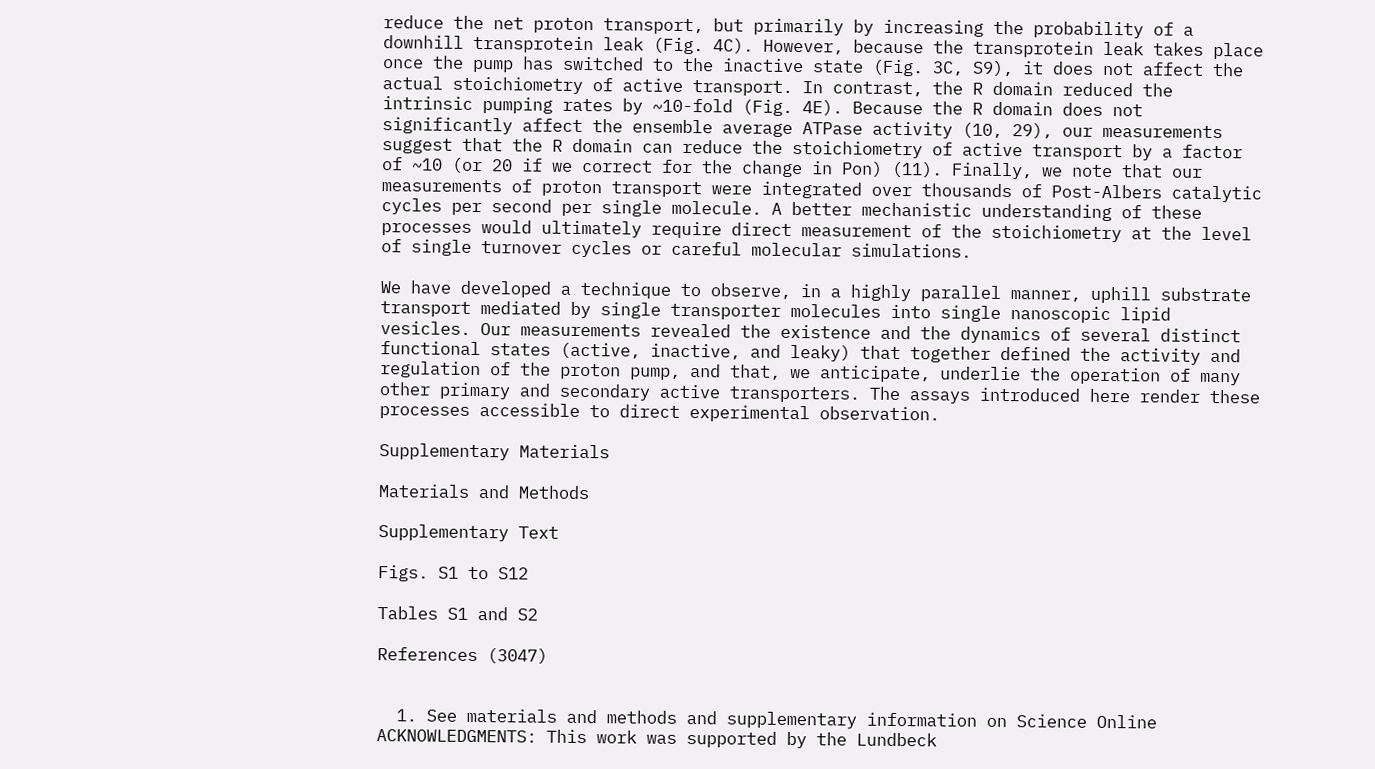reduce the net proton transport, but primarily by increasing the probability of a downhill transprotein leak (Fig. 4C). However, because the transprotein leak takes place once the pump has switched to the inactive state (Fig. 3C, S9), it does not affect the actual stoichiometry of active transport. In contrast, the R domain reduced the intrinsic pumping rates by ~10-fold (Fig. 4E). Because the R domain does not significantly affect the ensemble average ATPase activity (10, 29), our measurements suggest that the R domain can reduce the stoichiometry of active transport by a factor of ~10 (or 20 if we correct for the change in Pon) (11). Finally, we note that our measurements of proton transport were integrated over thousands of Post-Albers catalytic cycles per second per single molecule. A better mechanistic understanding of these processes would ultimately require direct measurement of the stoichiometry at the level of single turnover cycles or careful molecular simulations.

We have developed a technique to observe, in a highly parallel manner, uphill substrate transport mediated by single transporter molecules into single nanoscopic lipid vesicles. Our measurements revealed the existence and the dynamics of several distinct functional states (active, inactive, and leaky) that together defined the activity and regulation of the proton pump, and that, we anticipate, underlie the operation of many other primary and secondary active transporters. The assays introduced here render these processes accessible to direct experimental observation.

Supplementary Materials

Materials and Methods

Supplementary Text

Figs. S1 to S12

Tables S1 and S2

References (3047)


  1. See materials and methods and supplementary information on Science Online
ACKNOWLEDGMENTS: This work was supported by the Lundbeck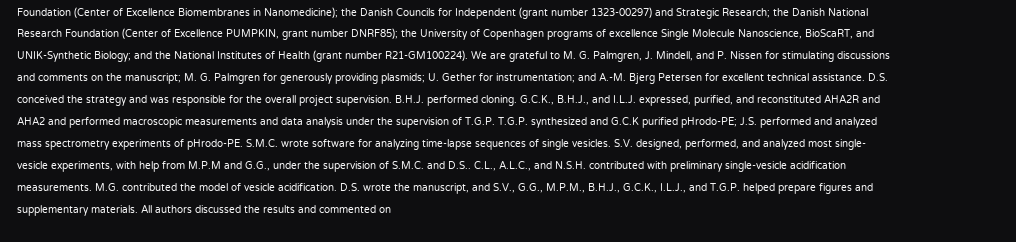Foundation (Center of Excellence Biomembranes in Nanomedicine); the Danish Councils for Independent (grant number 1323-00297) and Strategic Research; the Danish National Research Foundation (Center of Excellence PUMPKIN, grant number DNRF85); the University of Copenhagen programs of excellence Single Molecule Nanoscience, BioScaRT, and UNIK-Synthetic Biology; and the National Institutes of Health (grant number R21-GM100224). We are grateful to M. G. Palmgren, J. Mindell, and P. Nissen for stimulating discussions and comments on the manuscript; M. G. Palmgren for generously providing plasmids; U. Gether for instrumentation; and A.-M. Bjerg Petersen for excellent technical assistance. D.S. conceived the strategy and was responsible for the overall project supervision. B.H.J. performed cloning. G.C.K., B.H.J., and I.L.J. expressed, purified, and reconstituted AHA2R and AHA2 and performed macroscopic measurements and data analysis under the supervision of T.G.P. T.G.P. synthesized and G.C.K purified pHrodo-PE; J.S. performed and analyzed mass spectrometry experiments of pHrodo-PE. S.M.C. wrote software for analyzing time-lapse sequences of single vesicles. S.V. designed, performed, and analyzed most single-vesicle experiments, with help from M.P.M and G.G., under the supervision of S.M.C. and D.S.. C.L., A.L.C., and N.S.H. contributed with preliminary single-vesicle acidification measurements. M.G. contributed the model of vesicle acidification. D.S. wrote the manuscript, and S.V., G.G., M.P.M., B.H.J., G.C.K., I.L.J., and T.G.P. helped prepare figures and supplementary materials. All authors discussed the results and commented on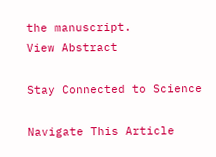the manuscript.
View Abstract

Stay Connected to Science

Navigate This Article